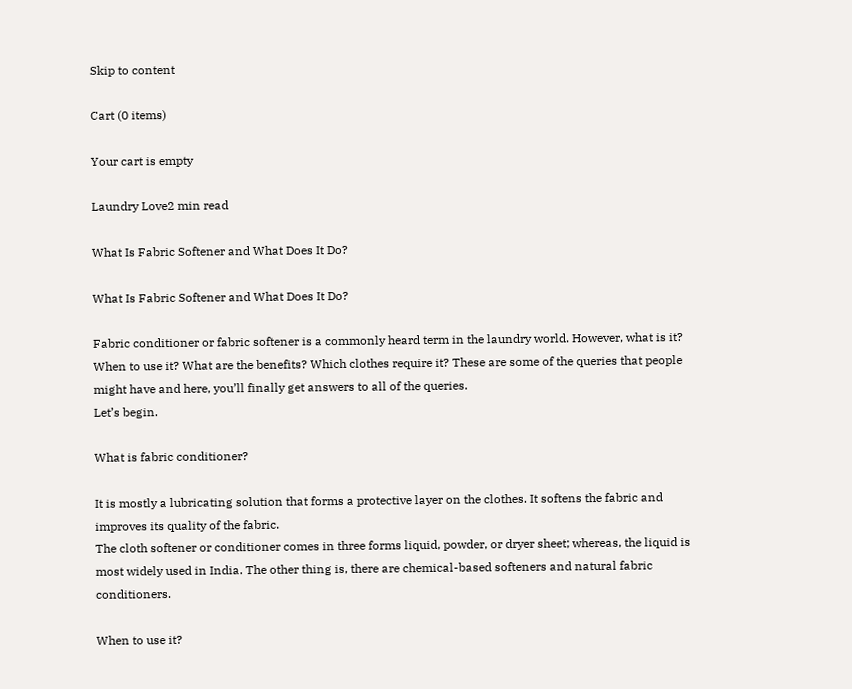Skip to content

Cart (0 items)

Your cart is empty

Laundry Love2 min read

What Is Fabric Softener and What Does It Do?

What Is Fabric Softener and What Does It Do?

Fabric conditioner or fabric softener is a commonly heard term in the laundry world. However, what is it? When to use it? What are the benefits? Which clothes require it? These are some of the queries that people might have and here, you’ll finally get answers to all of the queries.
Let’s begin.

What is fabric conditioner?

It is mostly a lubricating solution that forms a protective layer on the clothes. It softens the fabric and improves its quality of the fabric.
The cloth softener or conditioner comes in three forms liquid, powder, or dryer sheet; whereas, the liquid is most widely used in India. The other thing is, there are chemical-based softeners and natural fabric conditioners.

When to use it?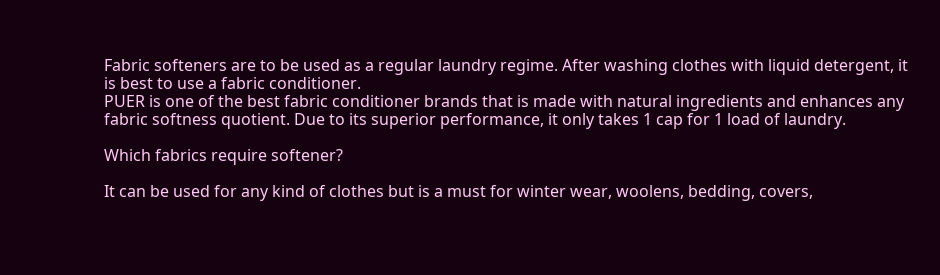Fabric softeners are to be used as a regular laundry regime. After washing clothes with liquid detergent, it is best to use a fabric conditioner.
PUER is one of the best fabric conditioner brands that is made with natural ingredients and enhances any fabric softness quotient. Due to its superior performance, it only takes 1 cap for 1 load of laundry.

Which fabrics require softener?

It can be used for any kind of clothes but is a must for winter wear, woolens, bedding, covers,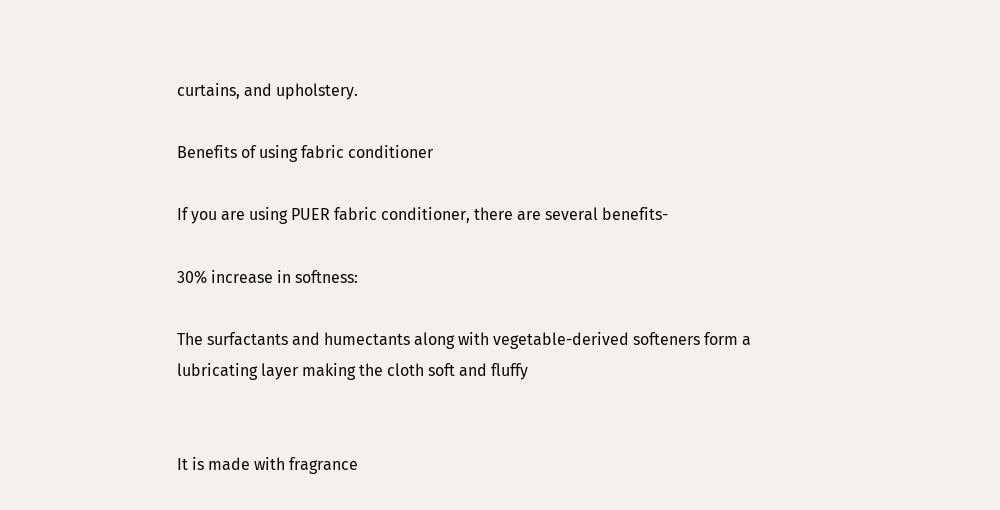curtains, and upholstery.

Benefits of using fabric conditioner

If you are using PUER fabric conditioner, there are several benefits-

30% increase in softness:

The surfactants and humectants along with vegetable-derived softeners form a lubricating layer making the cloth soft and fluffy


It is made with fragrance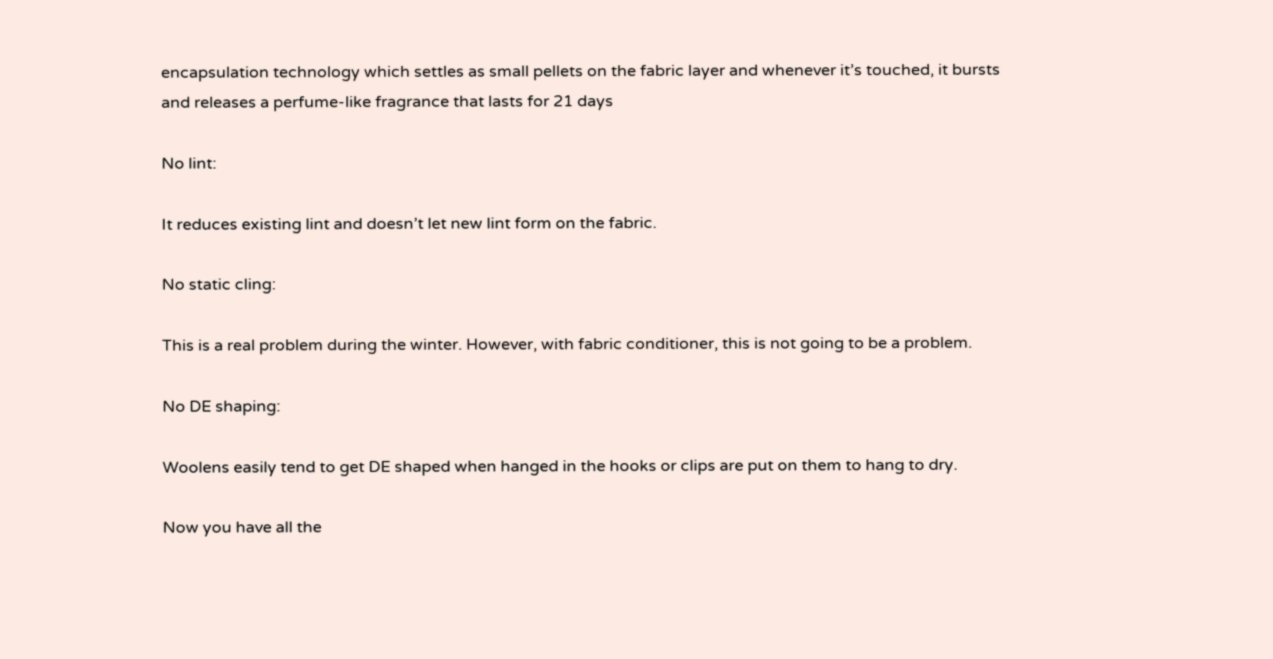encapsulation technology which settles as small pellets on the fabric layer and whenever it’s touched, it bursts and releases a perfume-like fragrance that lasts for 21 days

No lint:

It reduces existing lint and doesn’t let new lint form on the fabric.

No static cling:

This is a real problem during the winter. However, with fabric conditioner, this is not going to be a problem.

No DE shaping:

Woolens easily tend to get DE shaped when hanged in the hooks or clips are put on them to hang to dry.

Now you have all the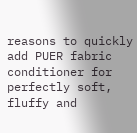reasons to quickly add PUER fabric conditioner for perfectly soft, fluffy and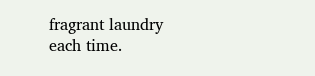fragrant laundry each time.